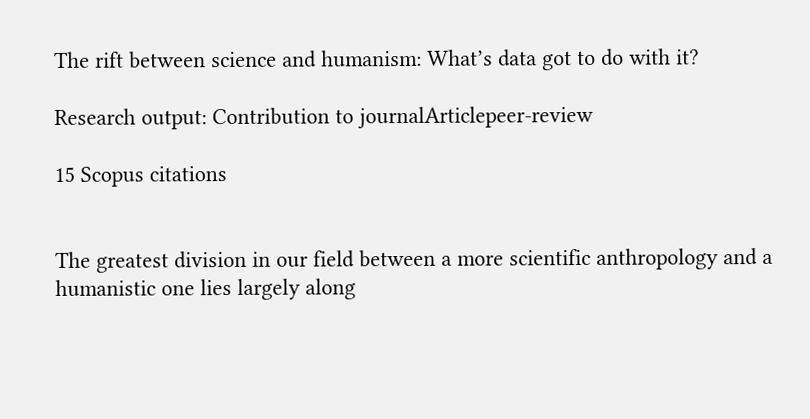The rift between science and humanism: What’s data got to do with it?

Research output: Contribution to journalArticlepeer-review

15 Scopus citations


The greatest division in our field between a more scientific anthropology and a humanistic one lies largely along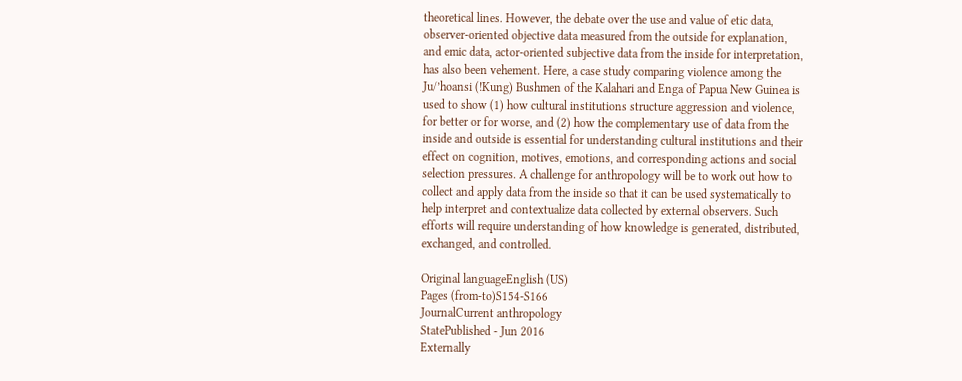theoretical lines. However, the debate over the use and value of etic data, observer-oriented objective data measured from the outside for explanation, and emic data, actor-oriented subjective data from the inside for interpretation, has also been vehement. Here, a case study comparing violence among the Ju/’hoansi (!Kung) Bushmen of the Kalahari and Enga of Papua New Guinea is used to show (1) how cultural institutions structure aggression and violence, for better or for worse, and (2) how the complementary use of data from the inside and outside is essential for understanding cultural institutions and their effect on cognition, motives, emotions, and corresponding actions and social selection pressures. A challenge for anthropology will be to work out how to collect and apply data from the inside so that it can be used systematically to help interpret and contextualize data collected by external observers. Such efforts will require understanding of how knowledge is generated, distributed, exchanged, and controlled.

Original languageEnglish (US)
Pages (from-to)S154-S166
JournalCurrent anthropology
StatePublished - Jun 2016
Externally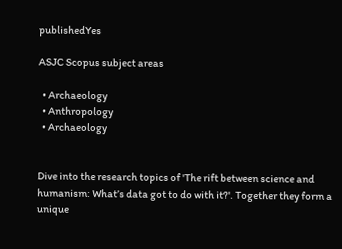publishedYes

ASJC Scopus subject areas

  • Archaeology
  • Anthropology
  • Archaeology


Dive into the research topics of 'The rift between science and humanism: What’s data got to do with it?'. Together they form a unique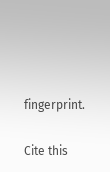fingerprint.

Cite this